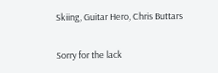Skiing, Guitar Hero, Chris Buttars

Sorry for the lack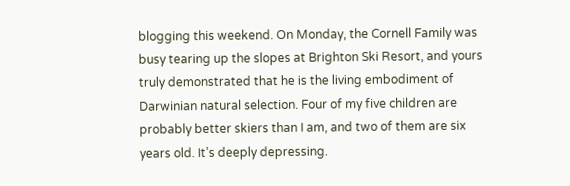blogging this weekend. On Monday, the Cornell Family was busy tearing up the slopes at Brighton Ski Resort, and yours truly demonstrated that he is the living embodiment of Darwinian natural selection. Four of my five children are probably better skiers than I am, and two of them are six years old. It’s deeply depressing.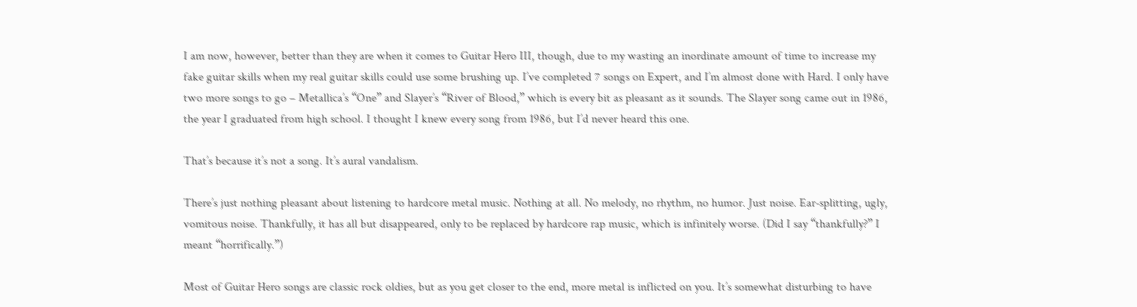I am now, however, better than they are when it comes to Guitar Hero III, though, due to my wasting an inordinate amount of time to increase my fake guitar skills when my real guitar skills could use some brushing up. I’ve completed 7 songs on Expert, and I’m almost done with Hard. I only have two more songs to go – Metallica’s “One” and Slayer’s “River of Blood,” which is every bit as pleasant as it sounds. The Slayer song came out in 1986, the year I graduated from high school. I thought I knew every song from 1986, but I’d never heard this one.

That’s because it’s not a song. It’s aural vandalism.

There’s just nothing pleasant about listening to hardcore metal music. Nothing at all. No melody, no rhythm, no humor. Just noise. Ear-splitting, ugly, vomitous noise. Thankfully, it has all but disappeared, only to be replaced by hardcore rap music, which is infinitely worse. (Did I say “thankfully?” I meant “horrifically.”)

Most of Guitar Hero songs are classic rock oldies, but as you get closer to the end, more metal is inflicted on you. It’s somewhat disturbing to have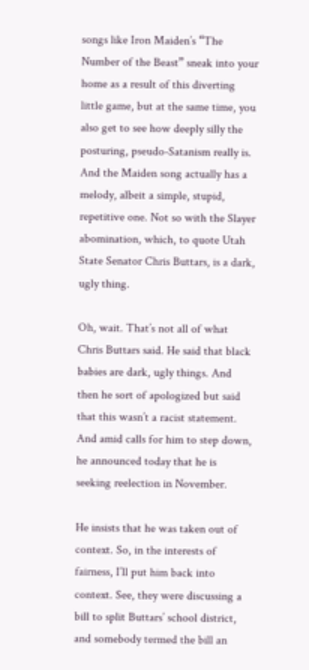songs like Iron Maiden’s “The Number of the Beast” sneak into your home as a result of this diverting little game, but at the same time, you also get to see how deeply silly the posturing, pseudo-Satanism really is. And the Maiden song actually has a melody, albeit a simple, stupid, repetitive one. Not so with the Slayer abomination, which, to quote Utah State Senator Chris Buttars, is a dark, ugly thing.

Oh, wait. That’s not all of what Chris Buttars said. He said that black babies are dark, ugly things. And then he sort of apologized but said that this wasn’t a racist statement. And amid calls for him to step down, he announced today that he is seeking reelection in November.

He insists that he was taken out of context. So, in the interests of fairness, I’ll put him back into context. See, they were discussing a bill to split Buttars’ school district, and somebody termed the bill an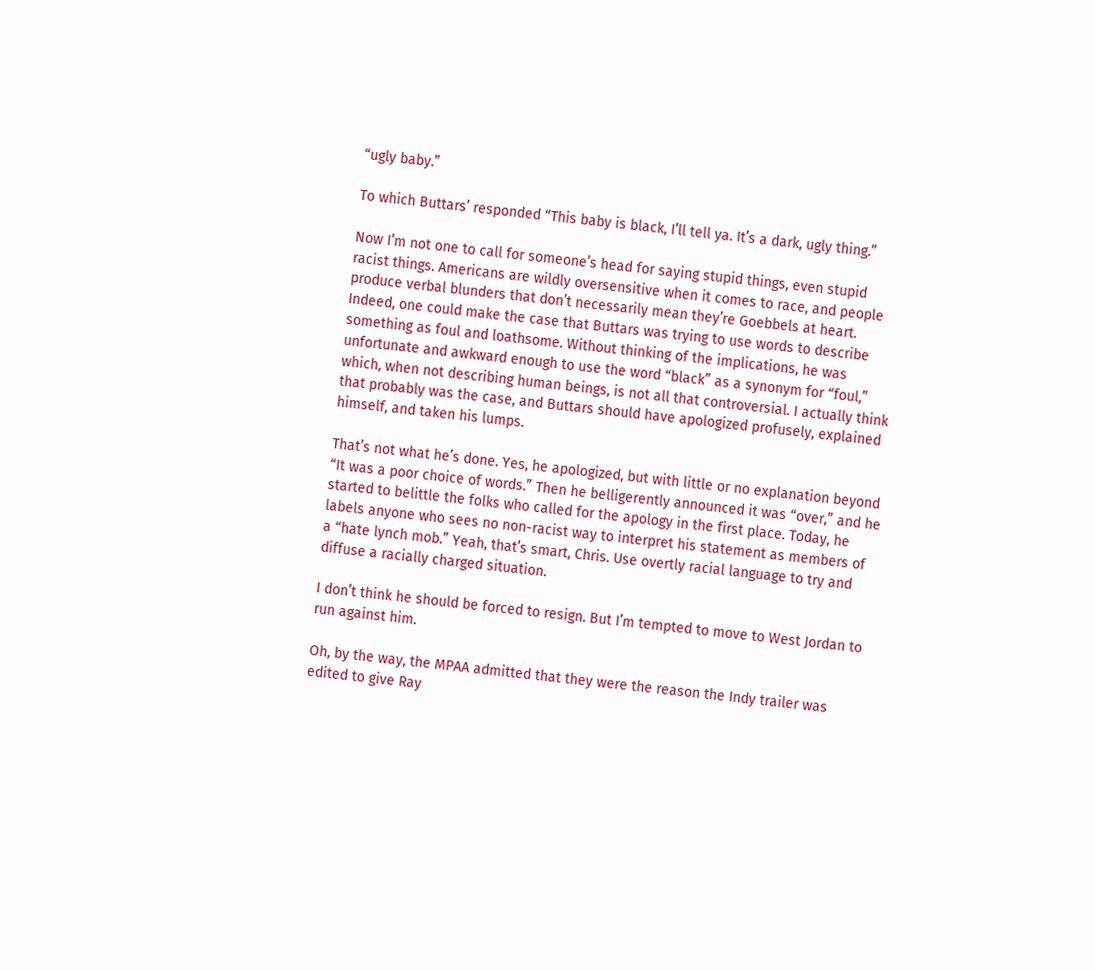“ugly baby.”

To which Buttars’ responded “This baby is black, I’ll tell ya. It’s a dark, ugly thing.”

Now I’m not one to call for someone’s head for saying stupid things, even stupid racist things. Americans are wildly oversensitive when it comes to race, and people produce verbal blunders that don’t necessarily mean they’re Goebbels at heart. Indeed, one could make the case that Buttars was trying to use words to describe something as foul and loathsome. Without thinking of the implications, he was unfortunate and awkward enough to use the word “black” as a synonym for “foul,” which, when not describing human beings, is not all that controversial. I actually think that probably was the case, and Buttars should have apologized profusely, explained himself, and taken his lumps.

That’s not what he’s done. Yes, he apologized, but with little or no explanation beyond “It was a poor choice of words.” Then he belligerently announced it was “over,” and he started to belittle the folks who called for the apology in the first place. Today, he labels anyone who sees no non-racist way to interpret his statement as members of a “hate lynch mob.” Yeah, that’s smart, Chris. Use overtly racial language to try and diffuse a racially charged situation.

I don’t think he should be forced to resign. But I’m tempted to move to West Jordan to run against him.

Oh, by the way, the MPAA admitted that they were the reason the Indy trailer was edited to give Ray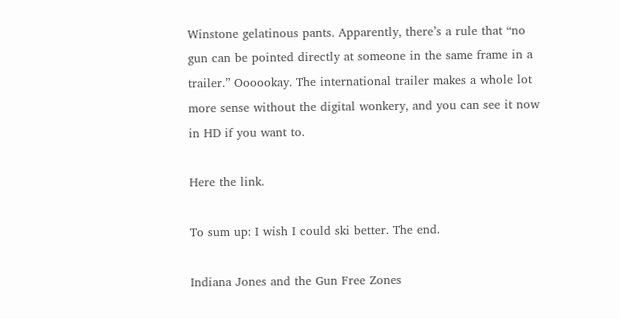Winstone gelatinous pants. Apparently, there’s a rule that “no gun can be pointed directly at someone in the same frame in a trailer.” Oooookay. The international trailer makes a whole lot more sense without the digital wonkery, and you can see it now in HD if you want to.

Here the link.

To sum up: I wish I could ski better. The end.

Indiana Jones and the Gun Free Zones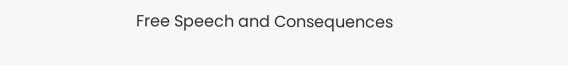Free Speech and Consequences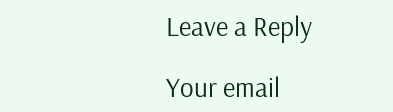Leave a Reply

Your email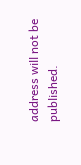address will not be published.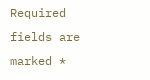Required fields are marked *